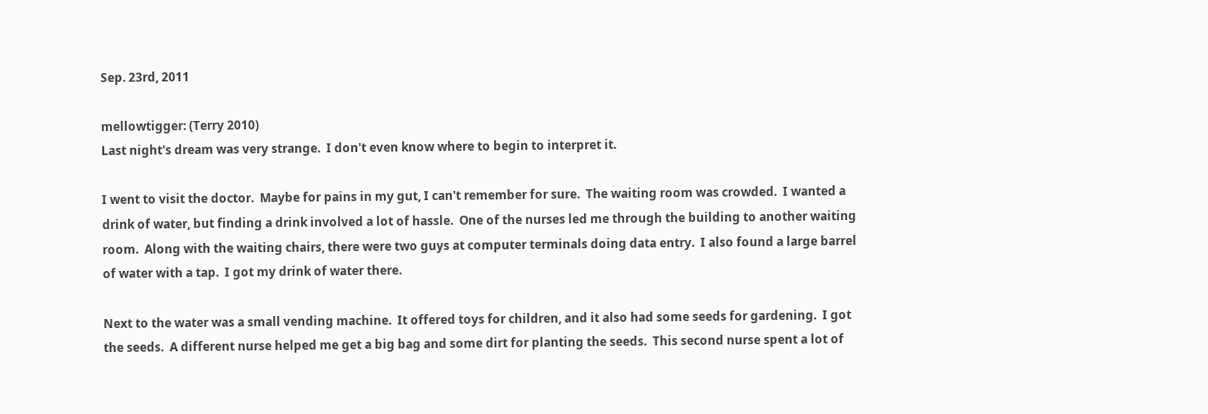Sep. 23rd, 2011

mellowtigger: (Terry 2010)
Last night's dream was very strange.  I don't even know where to begin to interpret it.

I went to visit the doctor.  Maybe for pains in my gut, I can't remember for sure.  The waiting room was crowded.  I wanted a drink of water, but finding a drink involved a lot of hassle.  One of the nurses led me through the building to another waiting room.  Along with the waiting chairs, there were two guys at computer terminals doing data entry.  I also found a large barrel of water with a tap.  I got my drink of water there.

Next to the water was a small vending machine.  It offered toys for children, and it also had some seeds for gardening.  I got the seeds.  A different nurse helped me get a big bag and some dirt for planting the seeds.  This second nurse spent a lot of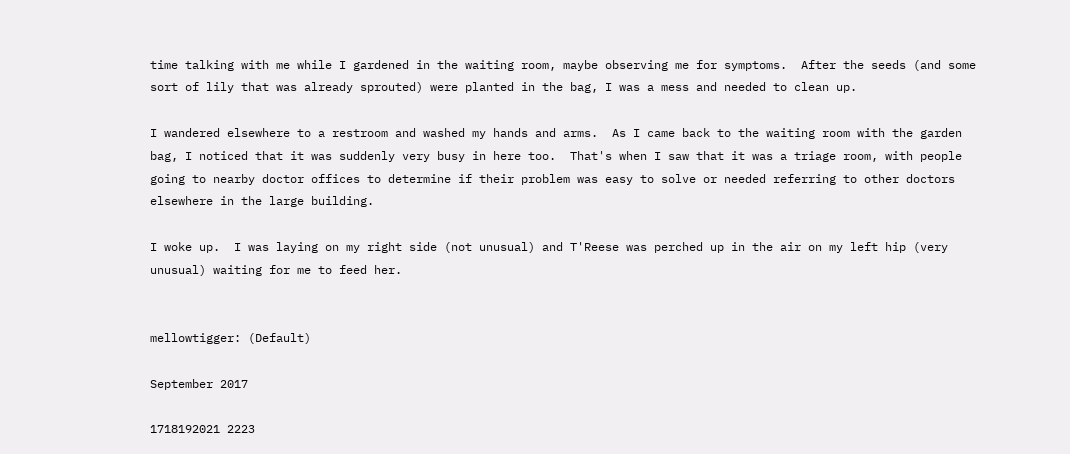time talking with me while I gardened in the waiting room, maybe observing me for symptoms.  After the seeds (and some sort of lily that was already sprouted) were planted in the bag, I was a mess and needed to clean up.

I wandered elsewhere to a restroom and washed my hands and arms.  As I came back to the waiting room with the garden bag, I noticed that it was suddenly very busy in here too.  That's when I saw that it was a triage room, with people going to nearby doctor offices to determine if their problem was easy to solve or needed referring to other doctors elsewhere in the large building.

I woke up.  I was laying on my right side (not unusual) and T'Reese was perched up in the air on my left hip (very unusual) waiting for me to feed her.


mellowtigger: (Default)

September 2017

1718192021 2223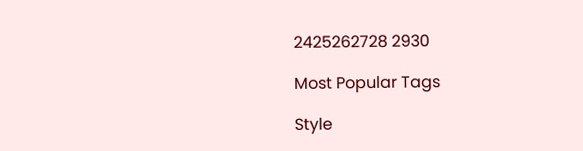2425262728 2930

Most Popular Tags

Style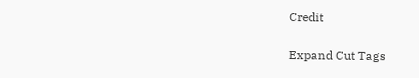Credit

Expand Cut Tags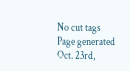No cut tags
Page generated Oct. 23rd,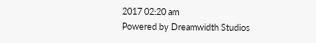2017 02:20 am
Powered by Dreamwidth Studios